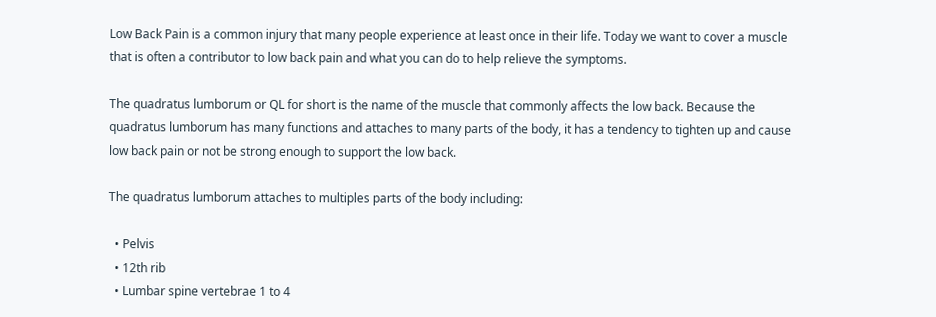Low Back Pain is a common injury that many people experience at least once in their life. Today we want to cover a muscle that is often a contributor to low back pain and what you can do to help relieve the symptoms.

The quadratus lumborum or QL for short is the name of the muscle that commonly affects the low back. Because the quadratus lumborum has many functions and attaches to many parts of the body, it has a tendency to tighten up and cause low back pain or not be strong enough to support the low back.

The quadratus lumborum attaches to multiples parts of the body including:

  • Pelvis
  • 12th rib
  • Lumbar spine vertebrae 1 to 4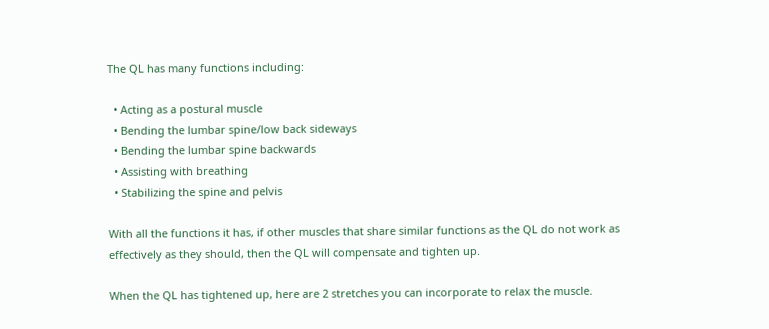The QL has many functions including:

  • Acting as a postural muscle
  • Bending the lumbar spine/low back sideways
  • Bending the lumbar spine backwards
  • Assisting with breathing
  • Stabilizing the spine and pelvis

With all the functions it has, if other muscles that share similar functions as the QL do not work as effectively as they should, then the QL will compensate and tighten up.

When the QL has tightened up, here are 2 stretches you can incorporate to relax the muscle.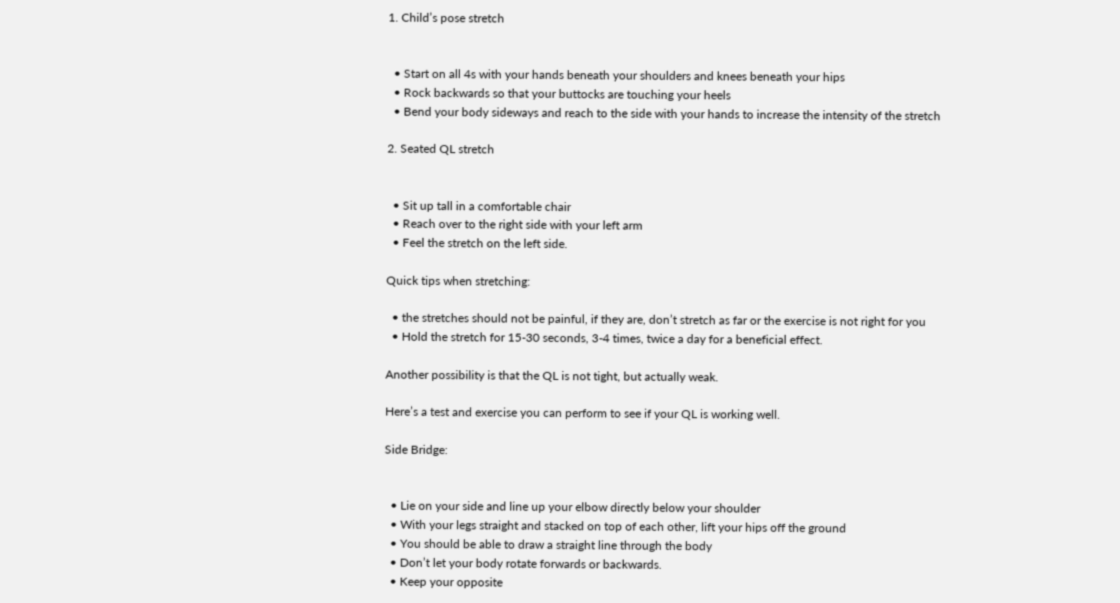1. Child’s pose stretch


  • Start on all 4s with your hands beneath your shoulders and knees beneath your hips
  • Rock backwards so that your buttocks are touching your heels
  • Bend your body sideways and reach to the side with your hands to increase the intensity of the stretch

2. Seated QL stretch


  • Sit up tall in a comfortable chair
  • Reach over to the right side with your left arm
  • Feel the stretch on the left side.

Quick tips when stretching:

  • the stretches should not be painful, if they are, don’t stretch as far or the exercise is not right for you
  • Hold the stretch for 15-30 seconds, 3-4 times, twice a day for a beneficial effect.

Another possibility is that the QL is not tight, but actually weak.

Here’s a test and exercise you can perform to see if your QL is working well.

Side Bridge:


  • Lie on your side and line up your elbow directly below your shoulder
  • With your legs straight and stacked on top of each other, lift your hips off the ground
  • You should be able to draw a straight line through the body
  • Don’t let your body rotate forwards or backwards.
  • Keep your opposite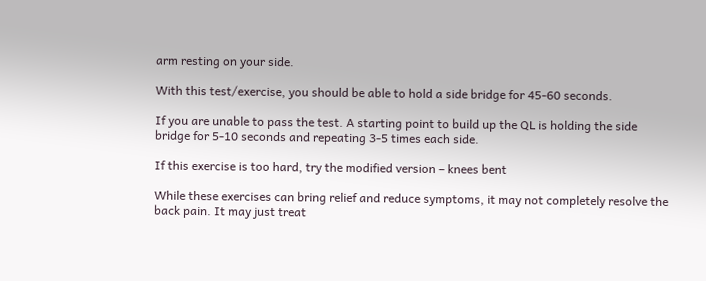arm resting on your side.

With this test/exercise, you should be able to hold a side bridge for 45-60 seconds.

If you are unable to pass the test. A starting point to build up the QL is holding the side bridge for 5-10 seconds and repeating 3-5 times each side.

If this exercise is too hard, try the modified version – knees bent

While these exercises can bring relief and reduce symptoms, it may not completely resolve the back pain. It may just treat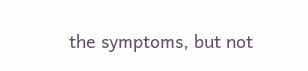the symptoms, but not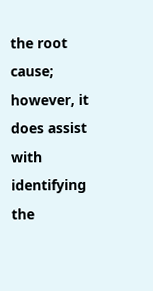the root cause; however, it does assist with identifying the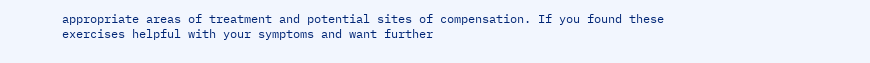appropriate areas of treatment and potential sites of compensation. If you found these exercises helpful with your symptoms and want further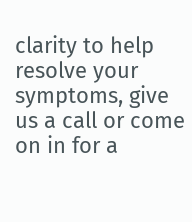clarity to help resolve your symptoms, give us a call or come on in for a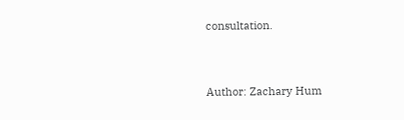consultation.


Author: Zachary Hum